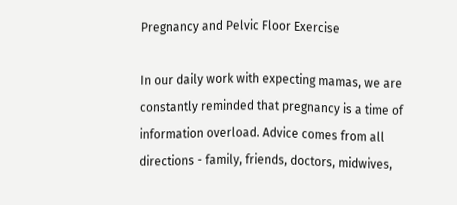Pregnancy and Pelvic Floor Exercise

In our daily work with expecting mamas, we are constantly reminded that pregnancy is a time of information overload. Advice comes from all directions - family, friends, doctors, midwives,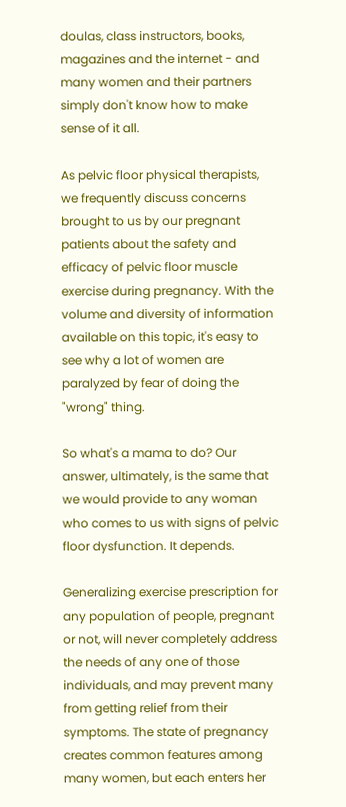doulas, class instructors, books, magazines and the internet - and many women and their partners simply don't know how to make sense of it all.

As pelvic floor physical therapists, we frequently discuss concerns brought to us by our pregnant patients about the safety and efficacy of pelvic floor muscle exercise during pregnancy. With the volume and diversity of information available on this topic, it's easy to see why a lot of women are paralyzed by fear of doing the "wrong" thing.

So what's a mama to do? Our answer, ultimately, is the same that we would provide to any woman who comes to us with signs of pelvic floor dysfunction. It depends.

Generalizing exercise prescription for any population of people, pregnant or not, will never completely address the needs of any one of those individuals, and may prevent many from getting relief from their symptoms. The state of pregnancy creates common features among many women, but each enters her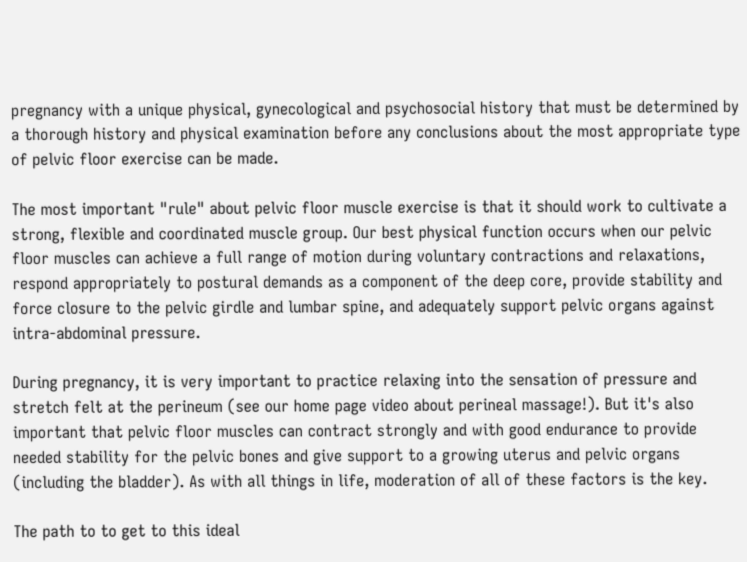pregnancy with a unique physical, gynecological and psychosocial history that must be determined by a thorough history and physical examination before any conclusions about the most appropriate type of pelvic floor exercise can be made.

The most important "rule" about pelvic floor muscle exercise is that it should work to cultivate a strong, flexible and coordinated muscle group. Our best physical function occurs when our pelvic floor muscles can achieve a full range of motion during voluntary contractions and relaxations, respond appropriately to postural demands as a component of the deep core, provide stability and force closure to the pelvic girdle and lumbar spine, and adequately support pelvic organs against intra-abdominal pressure.

During pregnancy, it is very important to practice relaxing into the sensation of pressure and stretch felt at the perineum (see our home page video about perineal massage!). But it's also important that pelvic floor muscles can contract strongly and with good endurance to provide needed stability for the pelvic bones and give support to a growing uterus and pelvic organs (including the bladder). As with all things in life, moderation of all of these factors is the key.

The path to to get to this ideal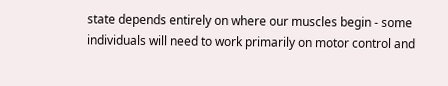state depends entirely on where our muscles begin - some individuals will need to work primarily on motor control and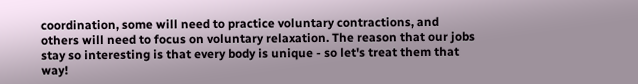coordination, some will need to practice voluntary contractions, and others will need to focus on voluntary relaxation. The reason that our jobs stay so interesting is that every body is unique - so let's treat them that way!